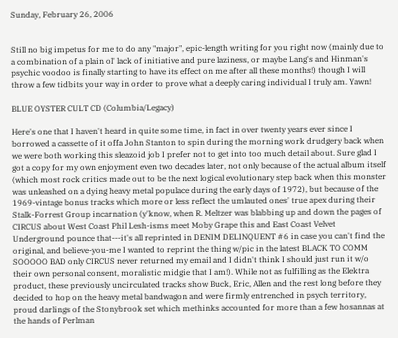Sunday, February 26, 2006


Still no big impetus for me to do any "major", epic-length writing for you right now (mainly due to a combination of a plain ol' lack of initiative and pure laziness, or maybe Lang's and Hinman's psychic voodoo is finally starting to have its effect on me after all these months!) though I will throw a few tidbits your way in order to prove what a deeply caring individual I truly am. Yawn!

BLUE OYSTER CULT CD (Columbia/Legacy)

Here's one that I haven't heard in quite some time, in fact in over twenty years ever since I borrowed a cassette of it offa John Stanton to spin during the morning work drudgery back when we were both working this sleazoid job I prefer not to get into too much detail about. Sure glad I got a copy for my own enjoyment even two decades later, not only because of the actual album itself (which most rock critics made out to be the next logical evolutionary step back when this monster was unleashed on a dying heavy metal populace during the early days of 1972), but because of the 1969-vintage bonus tracks which more or less reflect the umlauted ones' true apex during their Stalk-Forrest Group incarnation (y'know, when R. Meltzer was blabbing up and down the pages of CIRCUS about West Coast Phil Lesh-isms meet Moby Grape this and East Coast Velvet Underground pounce that---it's all reprinted in DENIM DELINQUENT #6 in case you can't find the original, and believe-you-me I wanted to reprint the thing w/pic in the latest BLACK TO COMM SOOOOO BAD only CIRCUS never returned my email and I didn't think I should just run it w/o their own personal consent, moralistic midgie that I am!). While not as fulfilling as the Elektra product, these previously uncirculated tracks show Buck, Eric, Allen and the rest long before they decided to hop on the heavy metal bandwagon and were firmly entrenched in psych territory, proud darlings of the Stonybrook set which methinks accounted for more than a few hosannas at the hands of Perlman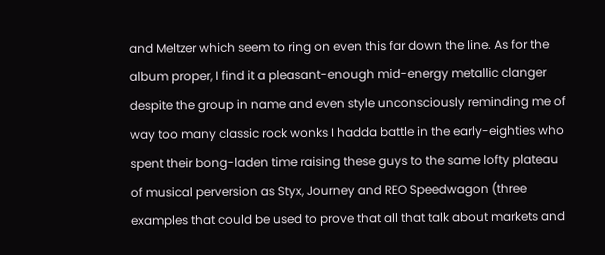and Meltzer which seem to ring on even this far down the line. As for the album proper, I find it a pleasant-enough mid-energy metallic clanger despite the group in name and even style unconsciously reminding me of way too many classic rock wonks I hadda battle in the early-eighties who spent their bong-laden time raising these guys to the same lofty plateau of musical perversion as Styx, Journey and REO Speedwagon (three examples that could be used to prove that all that talk about markets and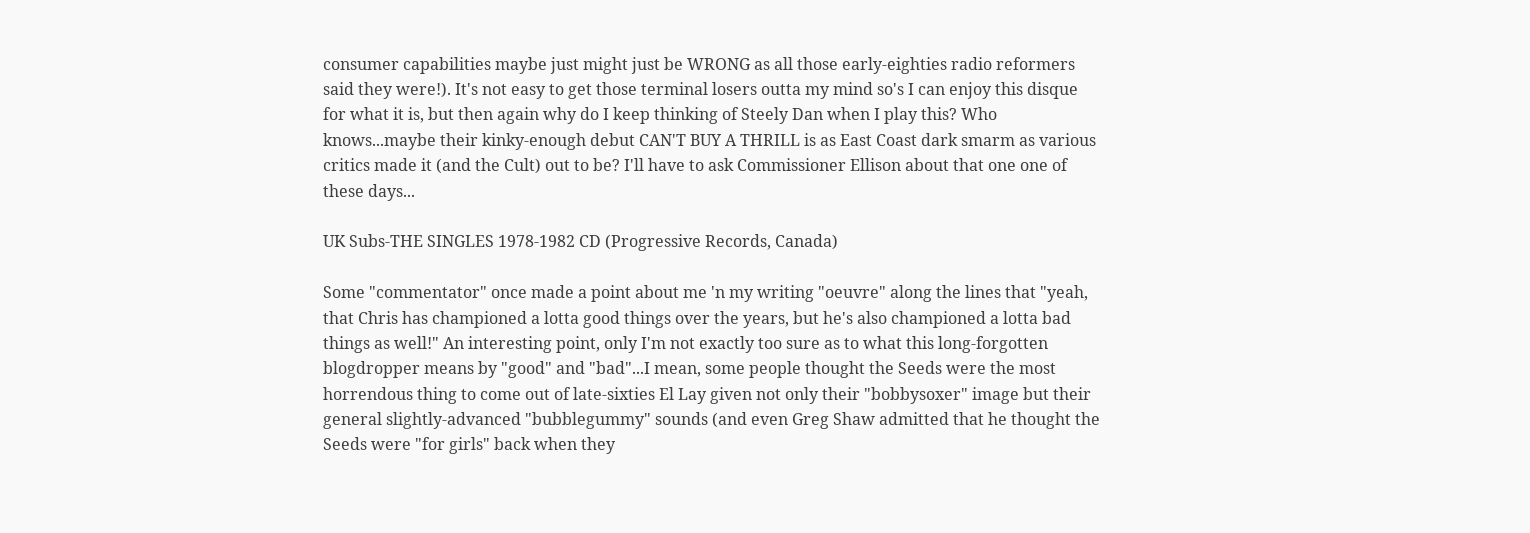consumer capabilities maybe just might just be WRONG as all those early-eighties radio reformers said they were!). It's not easy to get those terminal losers outta my mind so's I can enjoy this disque for what it is, but then again why do I keep thinking of Steely Dan when I play this? Who knows...maybe their kinky-enough debut CAN'T BUY A THRILL is as East Coast dark smarm as various critics made it (and the Cult) out to be? I'll have to ask Commissioner Ellison about that one one of these days...

UK Subs-THE SINGLES 1978-1982 CD (Progressive Records, Canada)

Some "commentator" once made a point about me 'n my writing "oeuvre" along the lines that "yeah, that Chris has championed a lotta good things over the years, but he's also championed a lotta bad things as well!" An interesting point, only I'm not exactly too sure as to what this long-forgotten blogdropper means by "good" and "bad"...I mean, some people thought the Seeds were the most horrendous thing to come out of late-sixties El Lay given not only their "bobbysoxer" image but their general slightly-advanced "bubblegummy" sounds (and even Greg Shaw admitted that he thought the Seeds were "for girls" back when they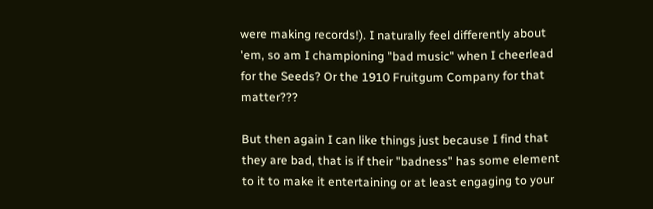were making records!). I naturally feel differently about 'em, so am I championing "bad music" when I cheerlead for the Seeds? Or the 1910 Fruitgum Company for that matter???

But then again I can like things just because I find that they are bad, that is if their "badness" has some element to it to make it entertaining or at least engaging to your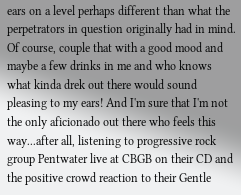ears on a level perhaps different than what the perpetrators in question originally had in mind. Of course, couple that with a good mood and maybe a few drinks in me and who knows what kinda drek out there would sound pleasing to my ears! And I'm sure that I'm not the only aficionado out there who feels this way...after all, listening to progressive rock group Pentwater live at CBGB on their CD and the positive crowd reaction to their Gentle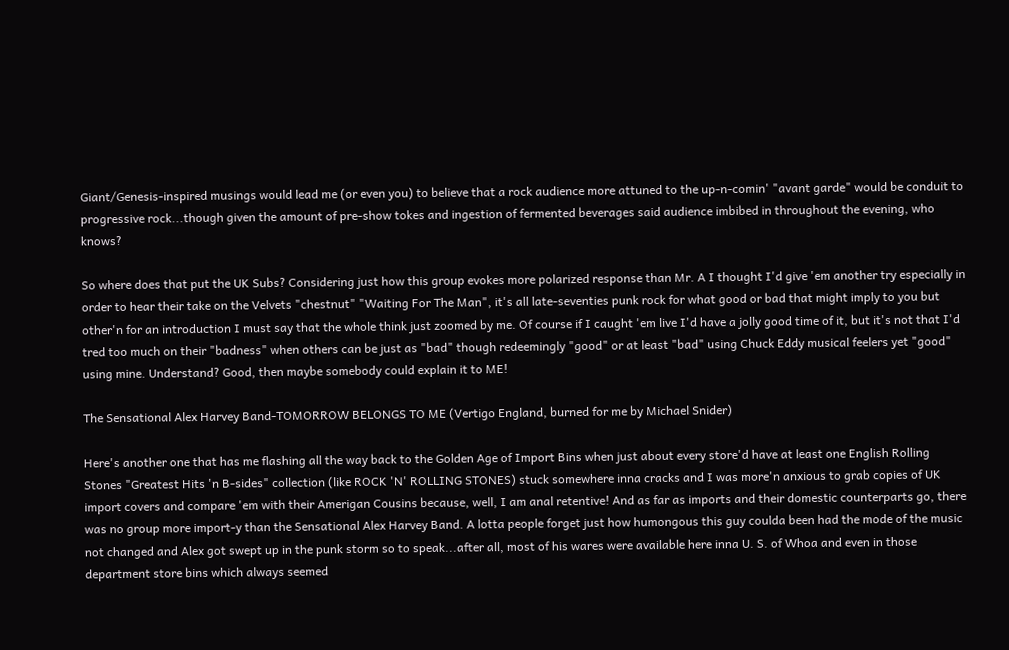Giant/Genesis-inspired musings would lead me (or even you) to believe that a rock audience more attuned to the up-n-comin' "avant garde" would be conduit to progressive rock...though given the amount of pre-show tokes and ingestion of fermented beverages said audience imbibed in throughout the evening, who knows?

So where does that put the UK Subs? Considering just how this group evokes more polarized response than Mr. A I thought I'd give 'em another try especially in order to hear their take on the Velvets "chestnut" "Waiting For The Man", it's all late-seventies punk rock for what good or bad that might imply to you but other'n for an introduction I must say that the whole think just zoomed by me. Of course if I caught 'em live I'd have a jolly good time of it, but it's not that I'd tred too much on their "badness" when others can be just as "bad" though redeemingly "good" or at least "bad" using Chuck Eddy musical feelers yet "good" using mine. Understand? Good, then maybe somebody could explain it to ME!

The Sensational Alex Harvey Band-TOMORROW BELONGS TO ME (Vertigo England, burned for me by Michael Snider)

Here's another one that has me flashing all the way back to the Golden Age of Import Bins when just about every store'd have at least one English Rolling Stones "Greatest Hits 'n B-sides" collection (like ROCK 'N' ROLLING STONES) stuck somewhere inna cracks and I was more'n anxious to grab copies of UK import covers and compare 'em with their Amerigan Cousins because, well, I am anal retentive! And as far as imports and their domestic counterparts go, there was no group more import-y than the Sensational Alex Harvey Band. A lotta people forget just how humongous this guy coulda been had the mode of the music not changed and Alex got swept up in the punk storm so to speak...after all, most of his wares were available here inna U. S. of Whoa and even in those department store bins which always seemed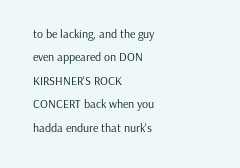to be lacking, and the guy even appeared on DON KIRSHNER'S ROCK CONCERT back when you hadda endure that nurk's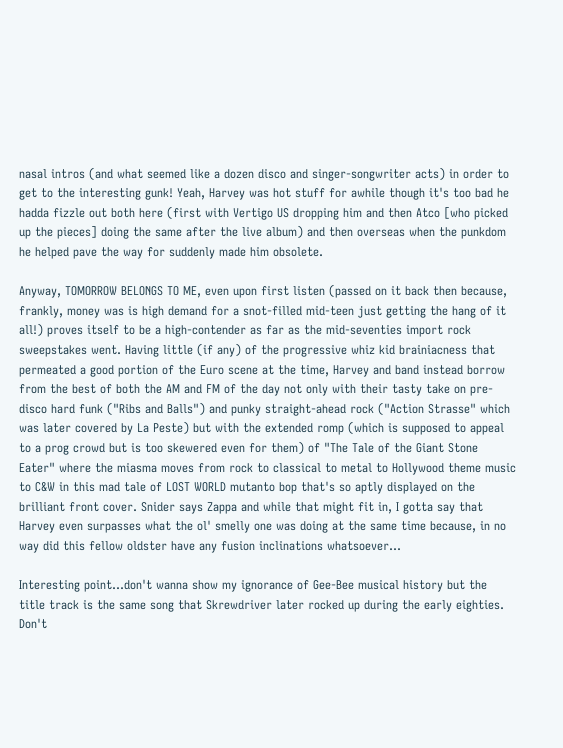nasal intros (and what seemed like a dozen disco and singer-songwriter acts) in order to get to the interesting gunk! Yeah, Harvey was hot stuff for awhile though it's too bad he hadda fizzle out both here (first with Vertigo US dropping him and then Atco [who picked up the pieces] doing the same after the live album) and then overseas when the punkdom he helped pave the way for suddenly made him obsolete.

Anyway, TOMORROW BELONGS TO ME, even upon first listen (passed on it back then because, frankly, money was is high demand for a snot-filled mid-teen just getting the hang of it all!) proves itself to be a high-contender as far as the mid-seventies import rock sweepstakes went. Having little (if any) of the progressive whiz kid brainiacness that permeated a good portion of the Euro scene at the time, Harvey and band instead borrow from the best of both the AM and FM of the day not only with their tasty take on pre-disco hard funk ("Ribs and Balls") and punky straight-ahead rock ("Action Strasse" which was later covered by La Peste) but with the extended romp (which is supposed to appeal to a prog crowd but is too skewered even for them) of "The Tale of the Giant Stone Eater" where the miasma moves from rock to classical to metal to Hollywood theme music to C&W in this mad tale of LOST WORLD mutanto bop that's so aptly displayed on the brilliant front cover. Snider says Zappa and while that might fit in, I gotta say that Harvey even surpasses what the ol' smelly one was doing at the same time because, in no way did this fellow oldster have any fusion inclinations whatsoever...

Interesting point...don't wanna show my ignorance of Gee-Bee musical history but the title track is the same song that Skrewdriver later rocked up during the early eighties. Don't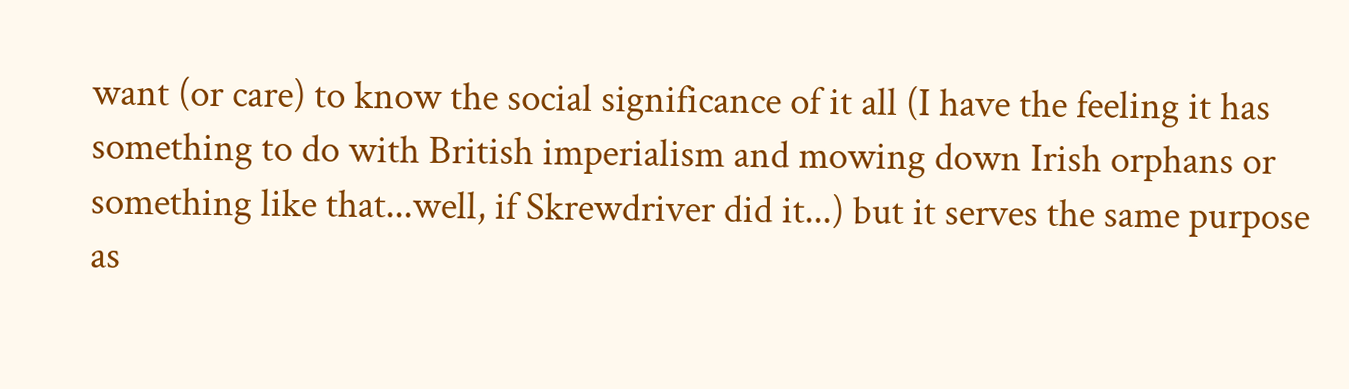want (or care) to know the social significance of it all (I have the feeling it has something to do with British imperialism and mowing down Irish orphans or something like that...well, if Skrewdriver did it...) but it serves the same purpose as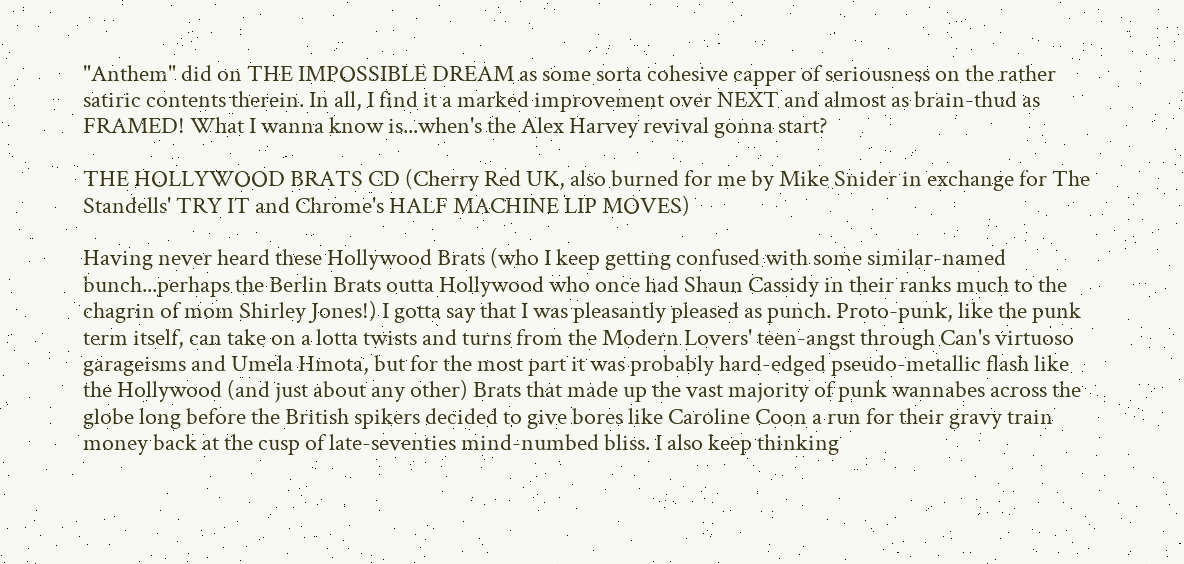"Anthem" did on THE IMPOSSIBLE DREAM as some sorta cohesive capper of seriousness on the rather satiric contents therein. In all, I find it a marked improvement over NEXT and almost as brain-thud as FRAMED! What I wanna know is...when's the Alex Harvey revival gonna start?

THE HOLLYWOOD BRATS CD (Cherry Red UK, also burned for me by Mike Snider in exchange for The Standells' TRY IT and Chrome's HALF MACHINE LIP MOVES)

Having never heard these Hollywood Brats (who I keep getting confused with some similar-named bunch...perhaps the Berlin Brats outta Hollywood who once had Shaun Cassidy in their ranks much to the chagrin of mom Shirley Jones!) I gotta say that I was pleasantly pleased as punch. Proto-punk, like the punk term itself, can take on a lotta twists and turns from the Modern Lovers' teen-angst through Can's virtuoso garageisms and Umela Hmota, but for the most part it was probably hard-edged pseudo-metallic flash like the Hollywood (and just about any other) Brats that made up the vast majority of punk wannabes across the globe long before the British spikers decided to give bores like Caroline Coon a run for their gravy train money back at the cusp of late-seventies mind-numbed bliss. I also keep thinking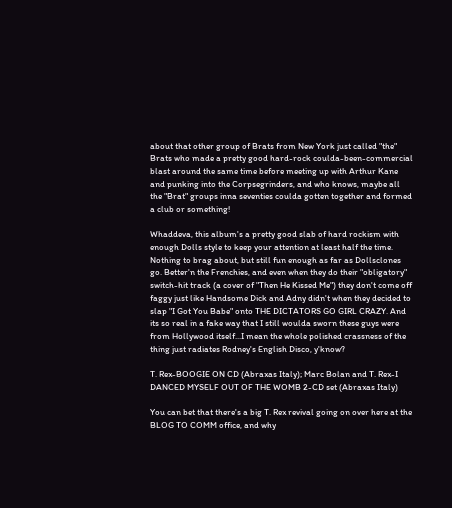about that other group of Brats from New York just called "the" Brats who made a pretty good hard-rock coulda-been-commercial blast around the same time before meeting up with Arthur Kane and punking into the Corpsegrinders, and who knows, maybe all the "Brat" groups inna seventies coulda gotten together and formed a club or something!

Whaddeva, this album's a pretty good slab of hard rockism with enough Dolls style to keep your attention at least half the time. Nothing to brag about, but still fun enough as far as Dollsclones go. Better'n the Frenchies, and even when they do their "obligatory" switch-hit track (a cover of "Then He Kissed Me") they don't come off faggy just like Handsome Dick and Adny didn't when they decided to slap "I Got You Babe" onto THE DICTATORS GO GIRL CRAZY. And its so real in a fake way that I still woulda sworn these guys were from Hollywood itself...I mean the whole polished crassness of the thing just radiates Rodney's English Disco, y'know?

T. Rex-BOOGIE ON CD (Abraxas Italy); Marc Bolan and T. Rex-I DANCED MYSELF OUT OF THE WOMB 2-CD set (Abraxas Italy)

You can bet that there's a big T. Rex revival going on over here at the BLOG TO COMM office, and why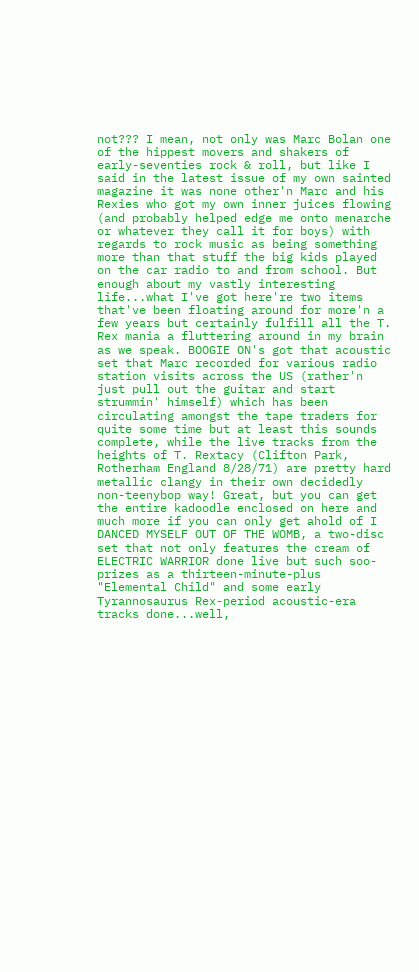not??? I mean, not only was Marc Bolan one of the hippest movers and shakers of early-seventies rock & roll, but like I said in the latest issue of my own sainted magazine it was none other'n Marc and his Rexies who got my own inner juices flowing (and probably helped edge me onto menarche or whatever they call it for boys) with regards to rock music as being something more than that stuff the big kids played on the car radio to and from school. But enough about my vastly interesting life...what I've got here're two items that've been floating around for more'n a few years but certainly fulfill all the T. Rex mania a fluttering around in my brain as we speak. BOOGIE ON's got that acoustic set that Marc recorded for various radio station visits across the US (rather'n just pull out the guitar and start strummin' himself) which has been circulating amongst the tape traders for quite some time but at least this sounds complete, while the live tracks from the heights of T. Rextacy (Clifton Park, Rotherham England 8/28/71) are pretty hard metallic clangy in their own decidedly non-teenybop way! Great, but you can get the entire kadoodle enclosed on here and much more if you can only get ahold of I DANCED MYSELF OUT OF THE WOMB, a two-disc set that not only features the cream of ELECTRIC WARRIOR done live but such soo-prizes as a thirteen-minute-plus "Elemental Child" and some early Tyrannosaurus Rex-period acoustic-era tracks done...well,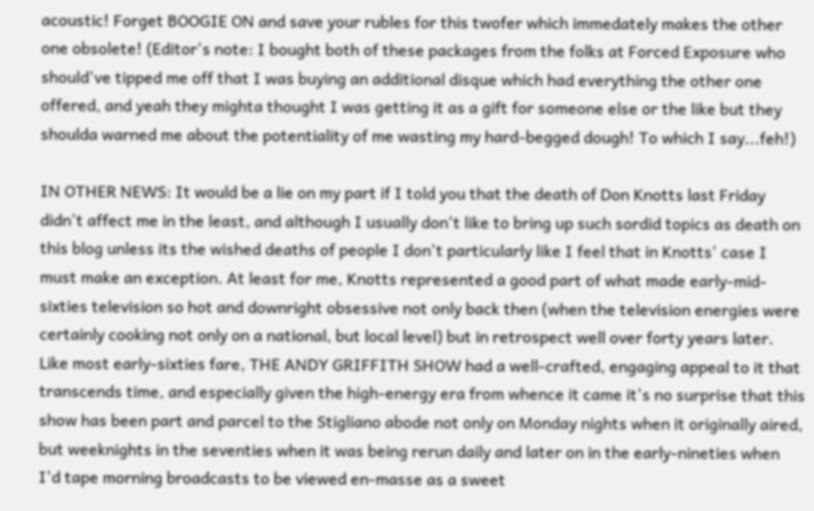acoustic! Forget BOOGIE ON and save your rubles for this twofer which immedately makes the other one obsolete! (Editor's note: I bought both of these packages from the folks at Forced Exposure who should've tipped me off that I was buying an additional disque which had everything the other one offered, and yeah they mighta thought I was getting it as a gift for someone else or the like but they shoulda warned me about the potentiality of me wasting my hard-begged dough! To which I say...feh!)

IN OTHER NEWS: It would be a lie on my part if I told you that the death of Don Knotts last Friday didn't affect me in the least, and although I usually don't like to bring up such sordid topics as death on this blog unless its the wished deaths of people I don't particularly like I feel that in Knotts' case I must make an exception. At least for me, Knotts represented a good part of what made early-mid-sixties television so hot and downright obsessive not only back then (when the television energies were certainly cooking not only on a national, but local level) but in retrospect well over forty years later. Like most early-sixties fare, THE ANDY GRIFFITH SHOW had a well-crafted, engaging appeal to it that transcends time, and especially given the high-energy era from whence it came it's no surprise that this show has been part and parcel to the Stigliano abode not only on Monday nights when it originally aired, but weeknights in the seventies when it was being rerun daily and later on in the early-nineties when I'd tape morning broadcasts to be viewed en-masse as a sweet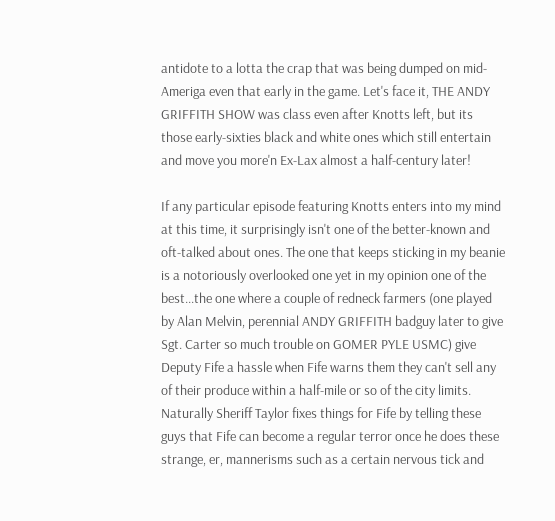antidote to a lotta the crap that was being dumped on mid-Ameriga even that early in the game. Let's face it, THE ANDY GRIFFITH SHOW was class even after Knotts left, but its those early-sixties black and white ones which still entertain and move you more'n Ex-Lax almost a half-century later!

If any particular episode featuring Knotts enters into my mind at this time, it surprisingly isn't one of the better-known and oft-talked about ones. The one that keeps sticking in my beanie is a notoriously overlooked one yet in my opinion one of the best...the one where a couple of redneck farmers (one played by Alan Melvin, perennial ANDY GRIFFITH badguy later to give Sgt. Carter so much trouble on GOMER PYLE USMC) give Deputy Fife a hassle when Fife warns them they can't sell any of their produce within a half-mile or so of the city limits. Naturally Sheriff Taylor fixes things for Fife by telling these guys that Fife can become a regular terror once he does these strange, er, mannerisms such as a certain nervous tick and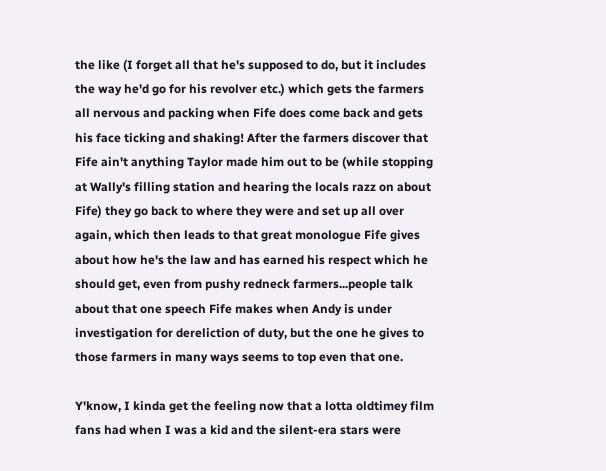the like (I forget all that he's supposed to do, but it includes the way he'd go for his revolver etc.) which gets the farmers all nervous and packing when Fife does come back and gets his face ticking and shaking! After the farmers discover that Fife ain't anything Taylor made him out to be (while stopping at Wally's filling station and hearing the locals razz on about Fife) they go back to where they were and set up all over again, which then leads to that great monologue Fife gives about how he's the law and has earned his respect which he should get, even from pushy redneck farmers...people talk about that one speech Fife makes when Andy is under investigation for dereliction of duty, but the one he gives to those farmers in many ways seems to top even that one.

Y'know, I kinda get the feeling now that a lotta oldtimey film fans had when I was a kid and the silent-era stars were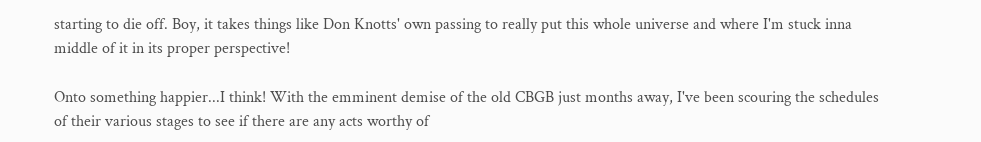starting to die off. Boy, it takes things like Don Knotts' own passing to really put this whole universe and where I'm stuck inna middle of it in its proper perspective!

Onto something happier...I think! With the emminent demise of the old CBGB just months away, I've been scouring the schedules of their various stages to see if there are any acts worthy of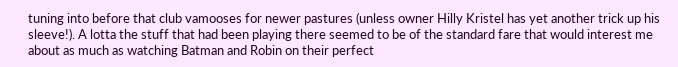tuning into before that club vamooses for newer pastures (unless owner Hilly Kristel has yet another trick up his sleeve!). A lotta the stuff that had been playing there seemed to be of the standard fare that would interest me about as much as watching Batman and Robin on their perfect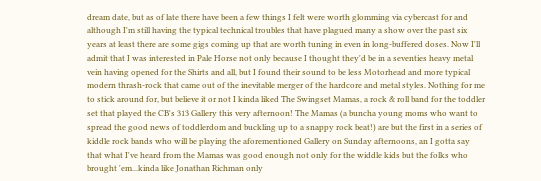dream date, but as of late there have been a few things I felt were worth glomming via cybercast for and although I'm still having the typical technical troubles that have plagued many a show over the past six years at least there are some gigs coming up that are worth tuning in even in long-buffered doses. Now I'll admit that I was interested in Pale Horse not only because I thought they'd be in a seventies heavy metal vein having opened for the Shirts and all, but I found their sound to be less Motorhead and more typical modern thrash-rock that came out of the inevitable merger of the hardcore and metal styles. Nothing for me to stick around for, but believe it or not I kinda liked The Swingset Mamas, a rock & roll band for the toddler set that played the CB's 313 Gallery this very afternoon! The Mamas (a buncha young moms who want to spread the good news of toddlerdom and buckling up to a snappy rock beat!) are but the first in a series of kiddle rock bands who will be playing the aforementioned Gallery on Sunday afternoons, an I gotta say that what I've heard from the Mamas was good enough not only for the widdle kids but the folks who brought 'em...kinda like Jonathan Richman only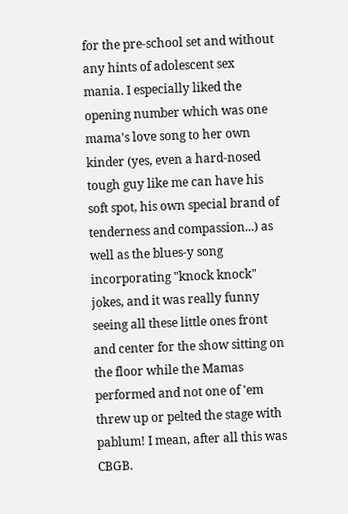for the pre-school set and without any hints of adolescent sex mania. I especially liked the opening number which was one mama's love song to her own kinder (yes, even a hard-nosed tough guy like me can have his soft spot, his own special brand of tenderness and compassion...) as well as the blues-y song incorporating "knock knock" jokes, and it was really funny seeing all these little ones front and center for the show sitting on the floor while the Mamas performed and not one of 'em threw up or pelted the stage with pablum! I mean, after all this was CBGB.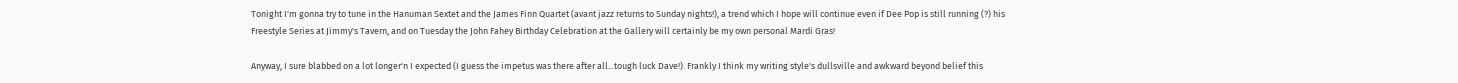Tonight I'm gonna try to tune in the Hanuman Sextet and the James Finn Quartet (avant jazz returns to Sunday nights!), a trend which I hope will continue even if Dee Pop is still running (?) his Freestyle Series at Jimmy's Tavern, and on Tuesday the John Fahey Birthday Celebration at the Gallery will certainly be my own personal Mardi Gras!

Anyway, I sure blabbed on a lot longer'n I expected (I guess the impetus was there after all...tough luck Dave!). Frankly I think my writing style's dullsville and awkward beyond belief this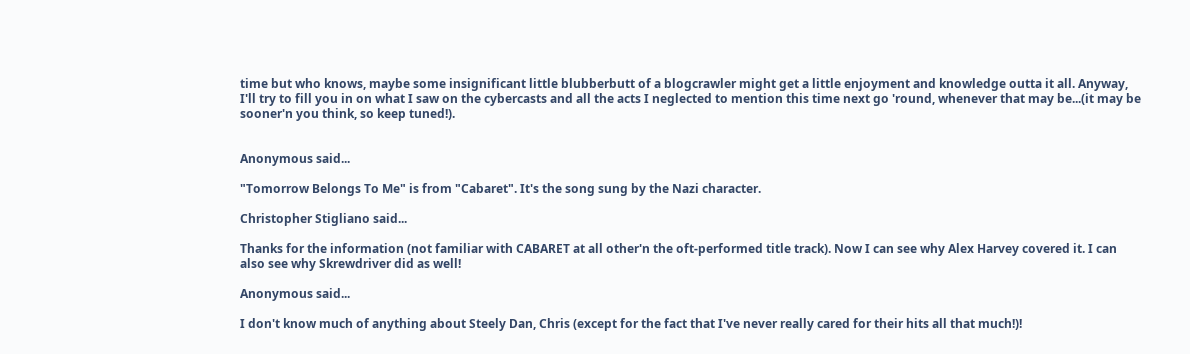time but who knows, maybe some insignificant little blubberbutt of a blogcrawler might get a little enjoyment and knowledge outta it all. Anyway, I'll try to fill you in on what I saw on the cybercasts and all the acts I neglected to mention this time next go 'round, whenever that may be...(it may be sooner'n you think, so keep tuned!).


Anonymous said...

"Tomorrow Belongs To Me" is from "Cabaret". It's the song sung by the Nazi character.

Christopher Stigliano said...

Thanks for the information (not familiar with CABARET at all other'n the oft-performed title track). Now I can see why Alex Harvey covered it. I can also see why Skrewdriver did as well!

Anonymous said...

I don't know much of anything about Steely Dan, Chris (except for the fact that I've never really cared for their hits all that much!)!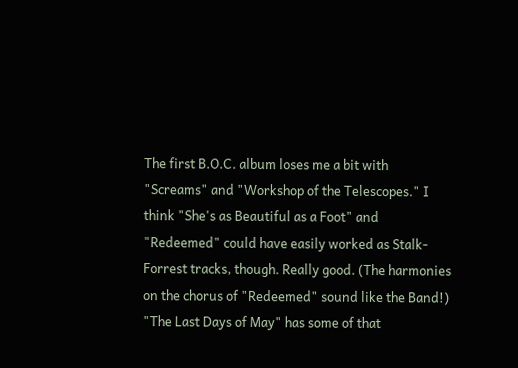The first B.O.C. album loses me a bit with "Screams" and "Workshop of the Telescopes." I think "She's as Beautiful as a Foot" and "Redeemed" could have easily worked as Stalk-Forrest tracks, though. Really good. (The harmonies on the chorus of "Redeemed" sound like the Band!) "The Last Days of May" has some of that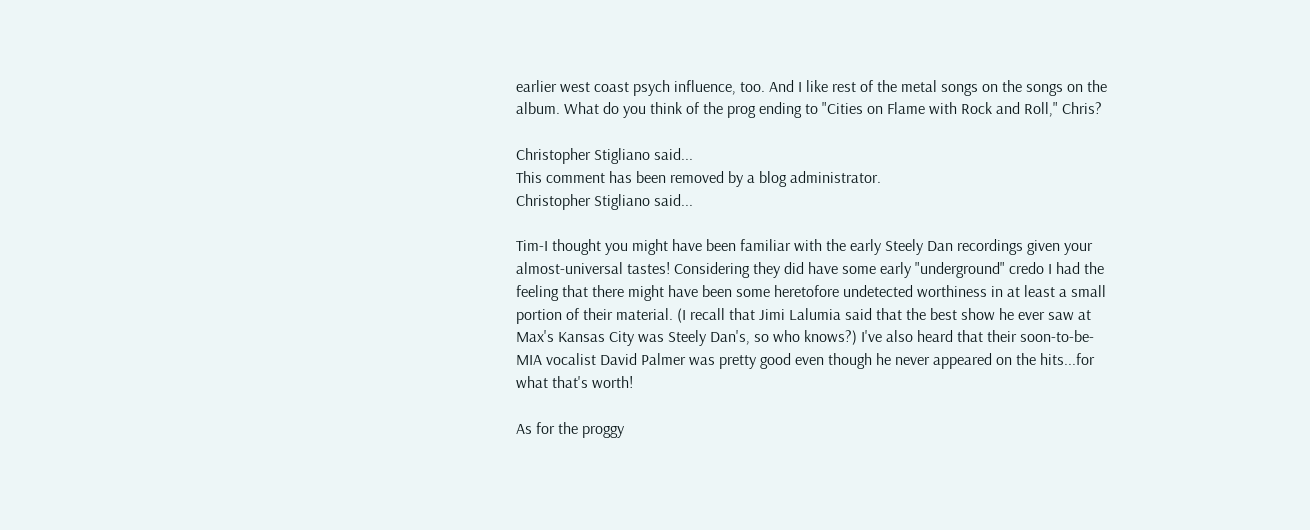earlier west coast psych influence, too. And I like rest of the metal songs on the songs on the album. What do you think of the prog ending to "Cities on Flame with Rock and Roll," Chris?

Christopher Stigliano said...
This comment has been removed by a blog administrator.
Christopher Stigliano said...

Tim-I thought you might have been familiar with the early Steely Dan recordings given your almost-universal tastes! Considering they did have some early "underground" credo I had the feeling that there might have been some heretofore undetected worthiness in at least a small portion of their material. (I recall that Jimi Lalumia said that the best show he ever saw at Max's Kansas City was Steely Dan's, so who knows?) I've also heard that their soon-to-be-MIA vocalist David Palmer was pretty good even though he never appeared on the hits...for what that's worth!

As for the proggy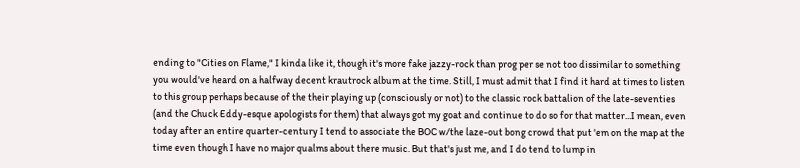ending to "Cities on Flame," I kinda like it, though it's more fake jazzy-rock than prog per se not too dissimilar to something you would've heard on a halfway decent krautrock album at the time. Still, I must admit that I find it hard at times to listen to this group perhaps because of the their playing up (consciously or not) to the classic rock battalion of the late-seventies (and the Chuck Eddy-esque apologists for them) that always got my goat and continue to do so for that matter...I mean, even today after an entire quarter-century I tend to associate the BOC w/the laze-out bong crowd that put 'em on the map at the time even though I have no major qualms about there music. But that's just me, and I do tend to lump in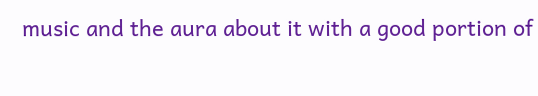music and the aura about it with a good portion of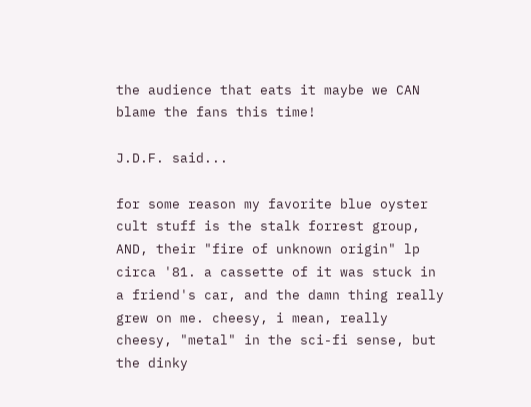the audience that eats it maybe we CAN blame the fans this time!

J.D.F. said...

for some reason my favorite blue oyster cult stuff is the stalk forrest group, AND, their "fire of unknown origin" lp circa '81. a cassette of it was stuck in a friend's car, and the damn thing really grew on me. cheesy, i mean, really cheesy, "metal" in the sci-fi sense, but the dinky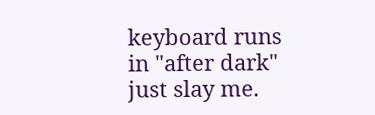keyboard runs in "after dark" just slay me.